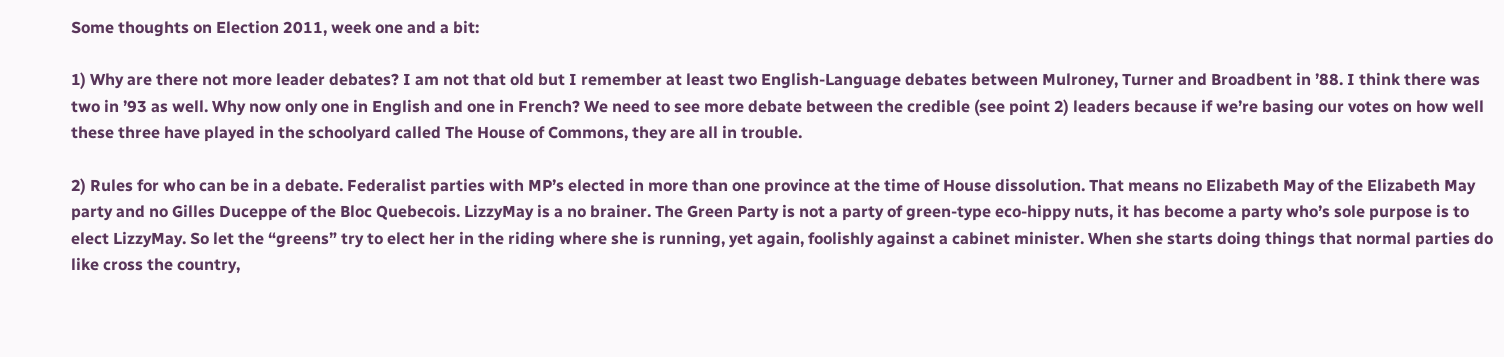Some thoughts on Election 2011, week one and a bit:

1) Why are there not more leader debates? I am not that old but I remember at least two English-Language debates between Mulroney, Turner and Broadbent in ’88. I think there was two in ’93 as well. Why now only one in English and one in French? We need to see more debate between the credible (see point 2) leaders because if we’re basing our votes on how well these three have played in the schoolyard called The House of Commons, they are all in trouble.

2) Rules for who can be in a debate. Federalist parties with MP’s elected in more than one province at the time of House dissolution. That means no Elizabeth May of the Elizabeth May party and no Gilles Duceppe of the Bloc Quebecois. LizzyMay is a no brainer. The Green Party is not a party of green-type eco-hippy nuts, it has become a party who’s sole purpose is to elect LizzyMay. So let the “greens” try to elect her in the riding where she is running, yet again, foolishly against a cabinet minister. When she starts doing things that normal parties do like cross the country,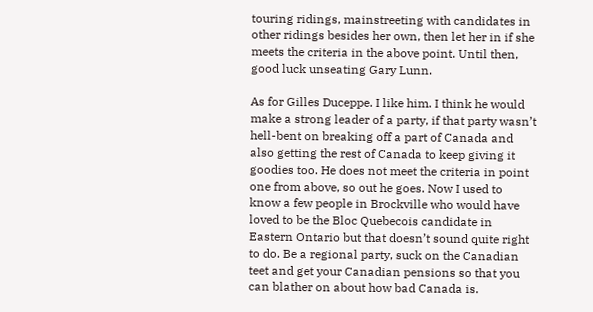touring ridings, mainstreeting with candidates in other ridings besides her own, then let her in if she meets the criteria in the above point. Until then, good luck unseating Gary Lunn.

As for Gilles Duceppe. I like him. I think he would make a strong leader of a party, if that party wasn’t hell-bent on breaking off a part of Canada and also getting the rest of Canada to keep giving it goodies too. He does not meet the criteria in point one from above, so out he goes. Now I used to know a few people in Brockville who would have loved to be the Bloc Quebecois candidate in Eastern Ontario but that doesn’t sound quite right to do. Be a regional party, suck on the Canadian teet and get your Canadian pensions so that you can blather on about how bad Canada is.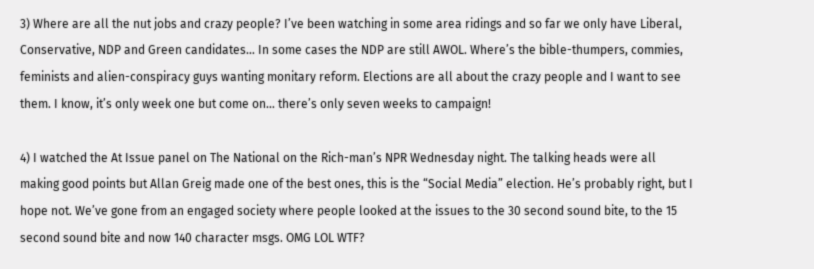3) Where are all the nut jobs and crazy people? I’ve been watching in some area ridings and so far we only have Liberal, Conservative, NDP and Green candidates… In some cases the NDP are still AWOL. Where’s the bible-thumpers, commies, feminists and alien-conspiracy guys wanting monitary reform. Elections are all about the crazy people and I want to see them. I know, it’s only week one but come on… there’s only seven weeks to campaign!

4) I watched the At Issue panel on The National on the Rich-man’s NPR Wednesday night. The talking heads were all making good points but Allan Greig made one of the best ones, this is the “Social Media” election. He’s probably right, but I hope not. We’ve gone from an engaged society where people looked at the issues to the 30 second sound bite, to the 15 second sound bite and now 140 character msgs. OMG LOL WTF?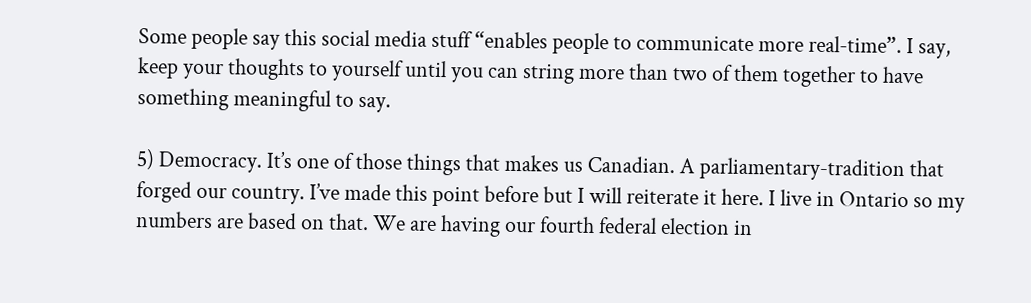Some people say this social media stuff “enables people to communicate more real-time”. I say, keep your thoughts to yourself until you can string more than two of them together to have something meaningful to say.

5) Democracy. It’s one of those things that makes us Canadian. A parliamentary-tradition that forged our country. I’ve made this point before but I will reiterate it here. I live in Ontario so my numbers are based on that. We are having our fourth federal election in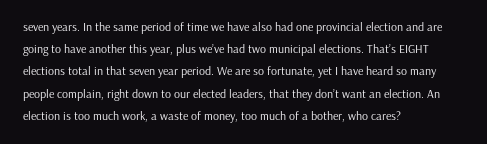seven years. In the same period of time we have also had one provincial election and are going to have another this year, plus we’ve had two municipal elections. That’s EIGHT elections total in that seven year period. We are so fortunate, yet I have heard so many people complain, right down to our elected leaders, that they don’t want an election. An election is too much work, a waste of money, too much of a bother, who cares?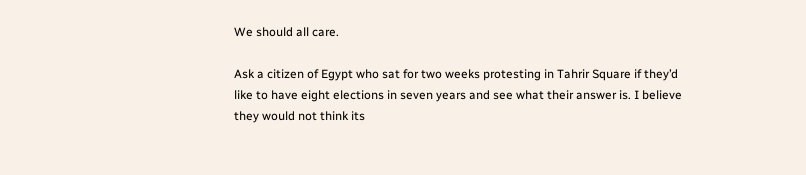We should all care.

Ask a citizen of Egypt who sat for two weeks protesting in Tahrir Square if they’d like to have eight elections in seven years and see what their answer is. I believe they would not think its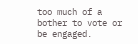too much of a bother to vote or be engaged.